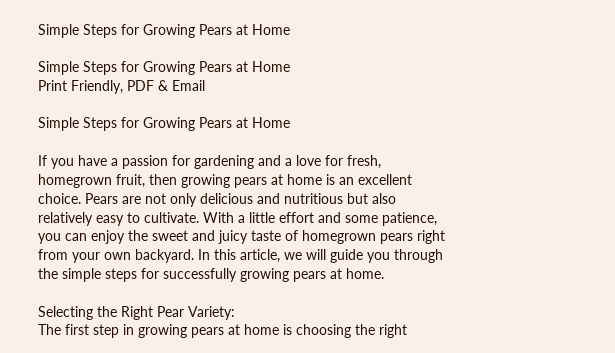Simple Steps for Growing Pears at Home

Simple Steps for Growing Pears at Home
Print Friendly, PDF & Email

Simple Steps for Growing Pears at Home

If you have a passion for gardening and a love for fresh, homegrown fruit, then growing pears at home is an excellent choice. Pears are not only delicious and nutritious but also relatively easy to cultivate. With a little effort and some patience, you can enjoy the sweet and juicy taste of homegrown pears right from your own backyard. In this article, we will guide you through the simple steps for successfully growing pears at home.

Selecting the Right Pear Variety:
The first step in growing pears at home is choosing the right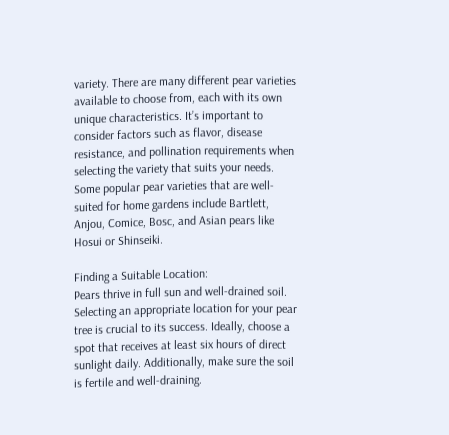variety. There are many different pear varieties available to choose from, each with its own unique characteristics. It’s important to consider factors such as flavor, disease resistance, and pollination requirements when selecting the variety that suits your needs.
Some popular pear varieties that are well-suited for home gardens include Bartlett, Anjou, Comice, Bosc, and Asian pears like Hosui or Shinseiki.

Finding a Suitable Location:
Pears thrive in full sun and well-drained soil. Selecting an appropriate location for your pear tree is crucial to its success. Ideally, choose a spot that receives at least six hours of direct sunlight daily. Additionally, make sure the soil is fertile and well-draining.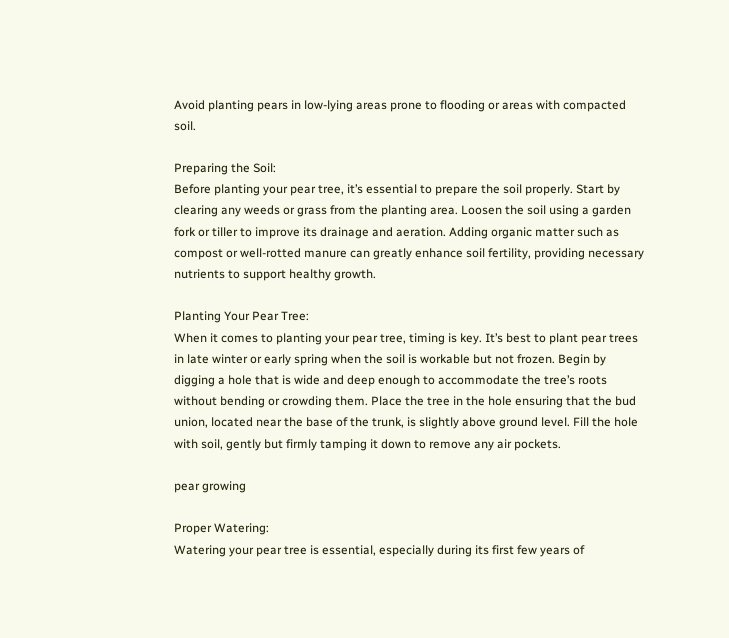Avoid planting pears in low-lying areas prone to flooding or areas with compacted soil.

Preparing the Soil:
Before planting your pear tree, it’s essential to prepare the soil properly. Start by clearing any weeds or grass from the planting area. Loosen the soil using a garden fork or tiller to improve its drainage and aeration. Adding organic matter such as compost or well-rotted manure can greatly enhance soil fertility, providing necessary nutrients to support healthy growth.

Planting Your Pear Tree:
When it comes to planting your pear tree, timing is key. It’s best to plant pear trees in late winter or early spring when the soil is workable but not frozen. Begin by digging a hole that is wide and deep enough to accommodate the tree’s roots without bending or crowding them. Place the tree in the hole ensuring that the bud union, located near the base of the trunk, is slightly above ground level. Fill the hole with soil, gently but firmly tamping it down to remove any air pockets.

pear growing

Proper Watering:
Watering your pear tree is essential, especially during its first few years of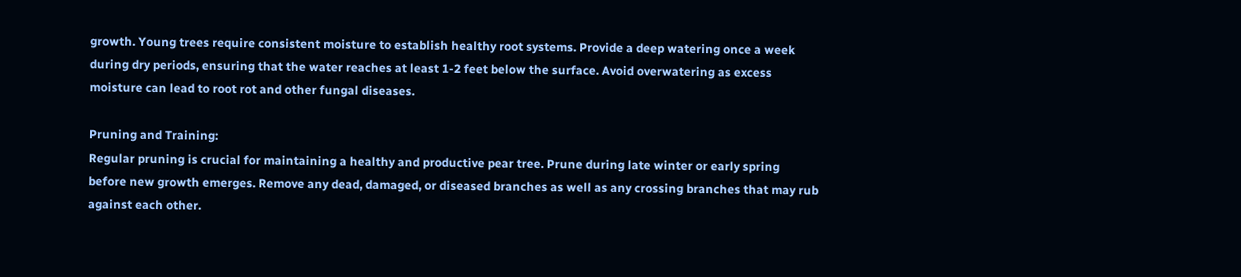growth. Young trees require consistent moisture to establish healthy root systems. Provide a deep watering once a week during dry periods, ensuring that the water reaches at least 1-2 feet below the surface. Avoid overwatering as excess moisture can lead to root rot and other fungal diseases.

Pruning and Training:
Regular pruning is crucial for maintaining a healthy and productive pear tree. Prune during late winter or early spring before new growth emerges. Remove any dead, damaged, or diseased branches as well as any crossing branches that may rub against each other.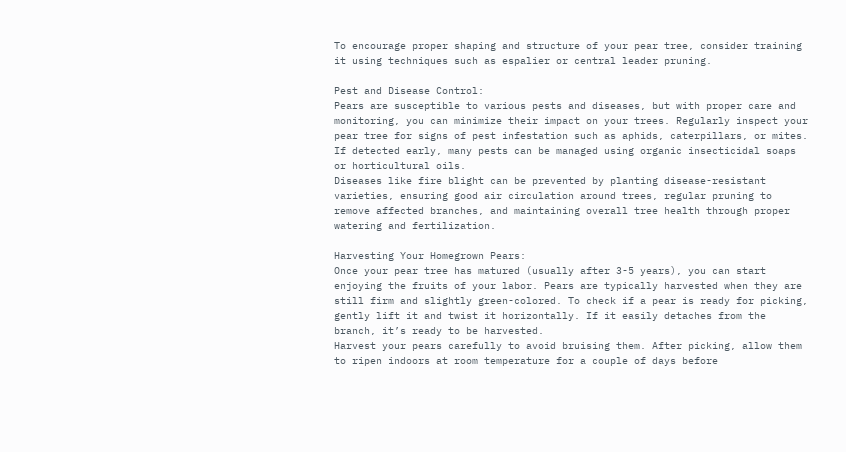To encourage proper shaping and structure of your pear tree, consider training it using techniques such as espalier or central leader pruning.

Pest and Disease Control:
Pears are susceptible to various pests and diseases, but with proper care and monitoring, you can minimize their impact on your trees. Regularly inspect your pear tree for signs of pest infestation such as aphids, caterpillars, or mites. If detected early, many pests can be managed using organic insecticidal soaps or horticultural oils.
Diseases like fire blight can be prevented by planting disease-resistant varieties, ensuring good air circulation around trees, regular pruning to remove affected branches, and maintaining overall tree health through proper watering and fertilization.

Harvesting Your Homegrown Pears:
Once your pear tree has matured (usually after 3-5 years), you can start enjoying the fruits of your labor. Pears are typically harvested when they are still firm and slightly green-colored. To check if a pear is ready for picking, gently lift it and twist it horizontally. If it easily detaches from the branch, it’s ready to be harvested.
Harvest your pears carefully to avoid bruising them. After picking, allow them to ripen indoors at room temperature for a couple of days before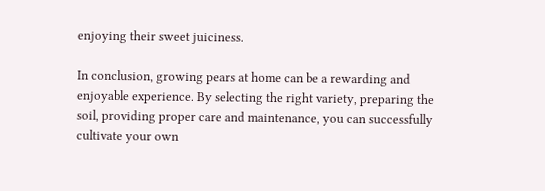enjoying their sweet juiciness.

In conclusion, growing pears at home can be a rewarding and enjoyable experience. By selecting the right variety, preparing the soil, providing proper care and maintenance, you can successfully cultivate your own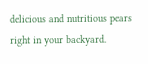delicious and nutritious pears right in your backyard.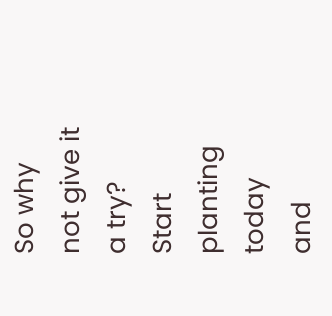So why not give it a try? Start planting today and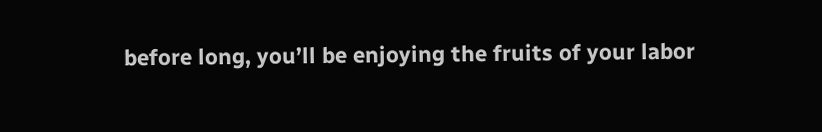before long, you’ll be enjoying the fruits of your labor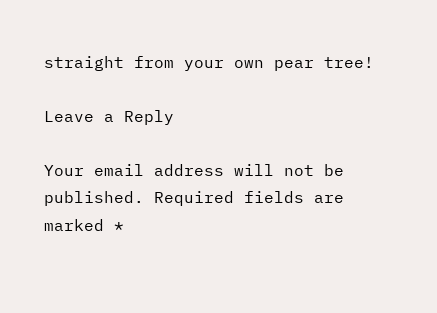straight from your own pear tree!

Leave a Reply

Your email address will not be published. Required fields are marked *